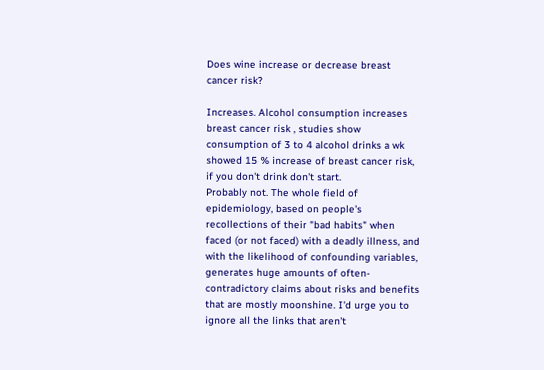Does wine increase or decrease breast cancer risk?

Increases. Alcohol consumption increases breast cancer risk , studies show consumption of 3 to 4 alcohol drinks a wk showed 15 % increase of breast cancer risk, if you don't drink don't start.
Probably not. The whole field of epidemiology, based on people's recollections of their "bad habits" when faced (or not faced) with a deadly illness, and with the likelihood of confounding variables, generates huge amounts of often-contradictory claims about risks and benefits that are mostly moonshine. I'd urge you to ignore all the links that aren't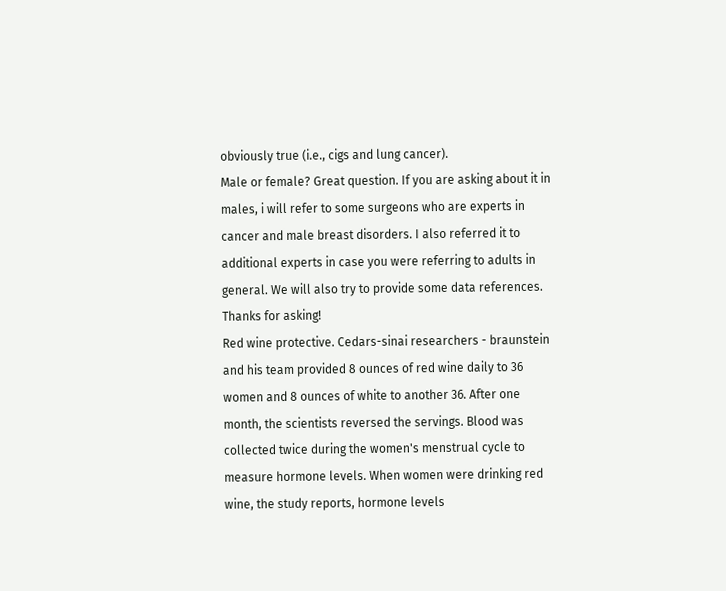obviously true (i.e., cigs and lung cancer).
Male or female? Great question. If you are asking about it in males, i will refer to some surgeons who are experts in cancer and male breast disorders. I also referred it to additional experts in case you were referring to adults in general. We will also try to provide some data references. Thanks for asking!
Red wine protective. Cedars-sinai researchers - braunstein and his team provided 8 ounces of red wine daily to 36 women and 8 ounces of white to another 36. After one month, the scientists reversed the servings. Blood was collected twice during the women's menstrual cycle to measure hormone levels. When women were drinking red wine, the study reports, hormone levels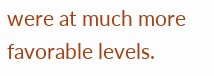were at much more favorable levels.